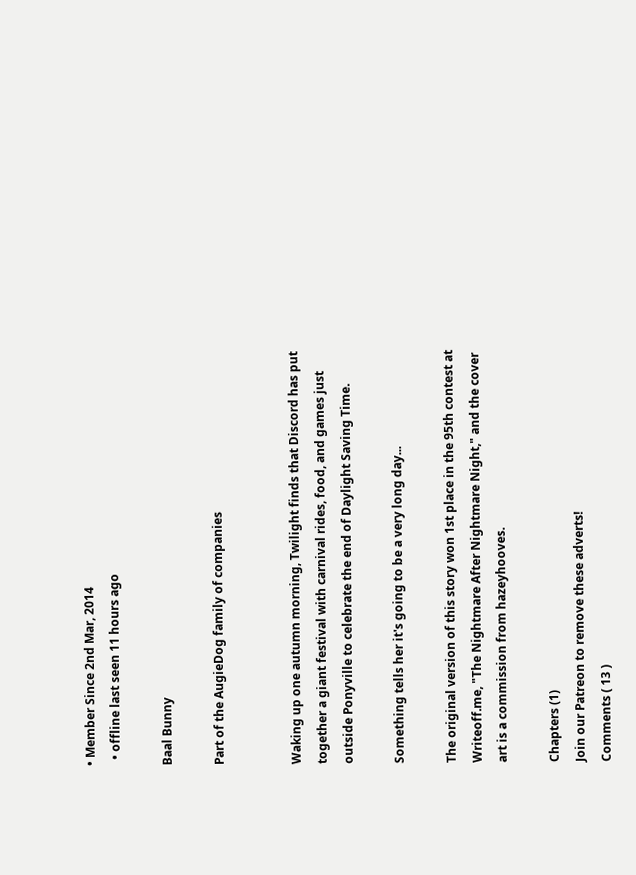• Member Since 2nd Mar, 2014
  • offline last seen 11 hours ago

Baal Bunny

Part of the AugieDog family of companies


Waking up one autumn morning, Twilight finds that Discord has put together a giant festival with carnival rides, food, and games just outside Ponyville to celebrate the end of Daylight Saving Time.

Something tells her it's going to be a very long day...

The original version of this story won 1st place in the 95th contest at Writeoff.me, "The Nightmare After Nightmare Night," and the cover art is a commission from hazeyhooves.

Chapters (1)
Join our Patreon to remove these adverts!
Comments ( 13 )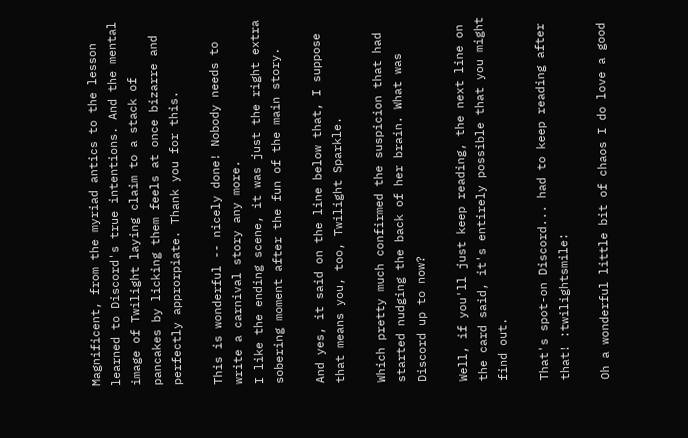Magnificent, from the myriad antics to the lesson learned to Discord's true intentions. And the mental image of Twilight laying claim to a stack of pancakes by licking them feels at once bizarre and perfectly approrpiate. Thank you for this.

This is wonderful -- nicely done! Nobody needs to write a carnival story any more.
I like the ending scene, it was just the right extra sobering moment after the fun of the main story.

And yes, it said on the line below that, I suppose that means you, too, Twilight Sparkle.

Which pretty much confirmed the suspicion that had started nudging the back of her brain. What was Discord up to now?

Well, if you'll just keep reading, the next line on the card said, it's entirely possible that you might find out.

That's spot-on Discord... had to keep reading after that! :twilightsmile:

Oh a wonderful little bit of chaos I do love a good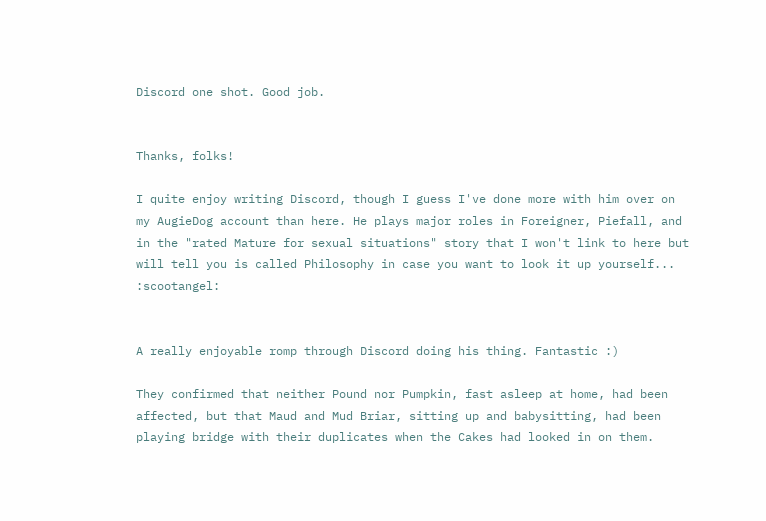Discord one shot. Good job.


Thanks, folks!

I quite enjoy writing Discord, though I guess I've done more with him over on my AugieDog account than here. He plays major roles in Foreigner, Piefall, and in the "rated Mature for sexual situations" story that I won't link to here but will tell you is called Philosophy in case you want to look it up yourself... :scootangel:


A really enjoyable romp through Discord doing his thing. Fantastic :)

They confirmed that neither Pound nor Pumpkin, fast asleep at home, had been affected, but that Maud and Mud Briar, sitting up and babysitting, had been playing bridge with their duplicates when the Cakes had looked in on them.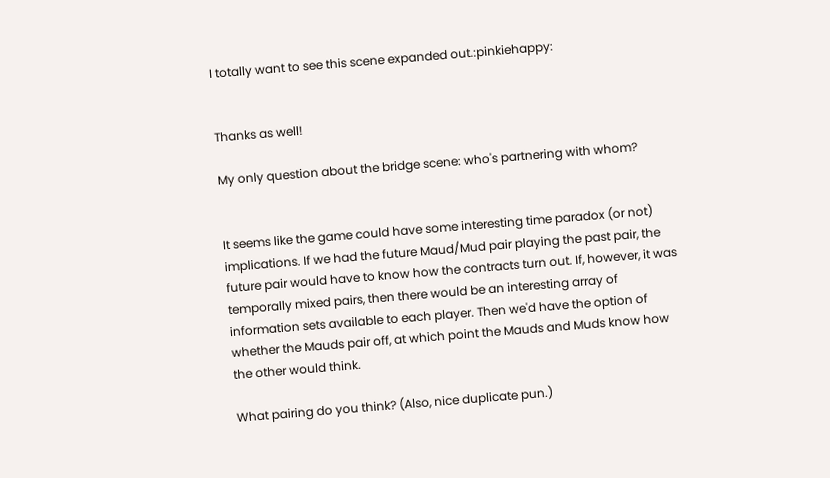I totally want to see this scene expanded out.:pinkiehappy:


Thanks as well!

My only question about the bridge scene: who's partnering with whom?


It seems like the game could have some interesting time paradox (or not) implications. If we had the future Maud/Mud pair playing the past pair, the future pair would have to know how the contracts turn out. If, however, it was temporally mixed pairs, then there would be an interesting array of information sets available to each player. Then we'd have the option of whether the Mauds pair off, at which point the Mauds and Muds know how the other would think.

What pairing do you think? (Also, nice duplicate pun.)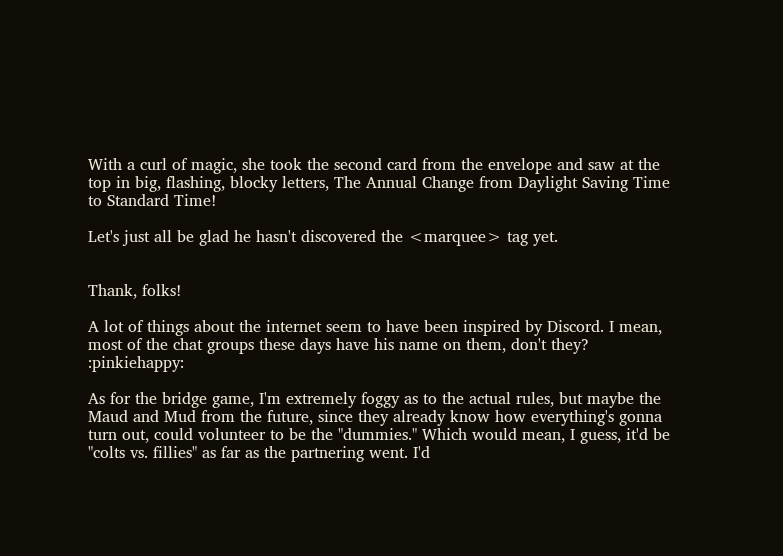With a curl of magic, she took the second card from the envelope and saw at the top in big, flashing, blocky letters, The Annual Change from Daylight Saving Time to Standard Time!

Let's just all be glad he hasn't discovered the <marquee> tag yet.


Thank, folks!

A lot of things about the internet seem to have been inspired by Discord. I mean, most of the chat groups these days have his name on them, don't they? :pinkiehappy:

As for the bridge game, I'm extremely foggy as to the actual rules, but maybe the Maud and Mud from the future, since they already know how everything's gonna turn out, could volunteer to be the "dummies." Which would mean, I guess, it'd be "colts vs. fillies" as far as the partnering went. I'd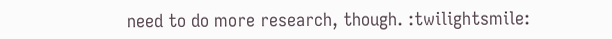need to do more research, though. :twilightsmile: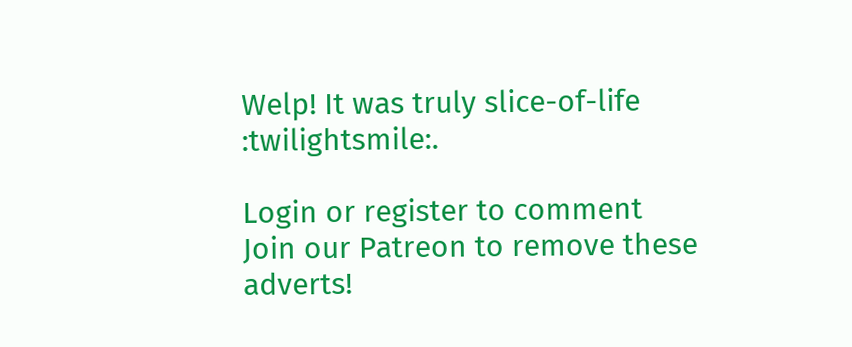Welp! It was truly slice-of-life :twilightsmile:.

Login or register to comment
Join our Patreon to remove these adverts!